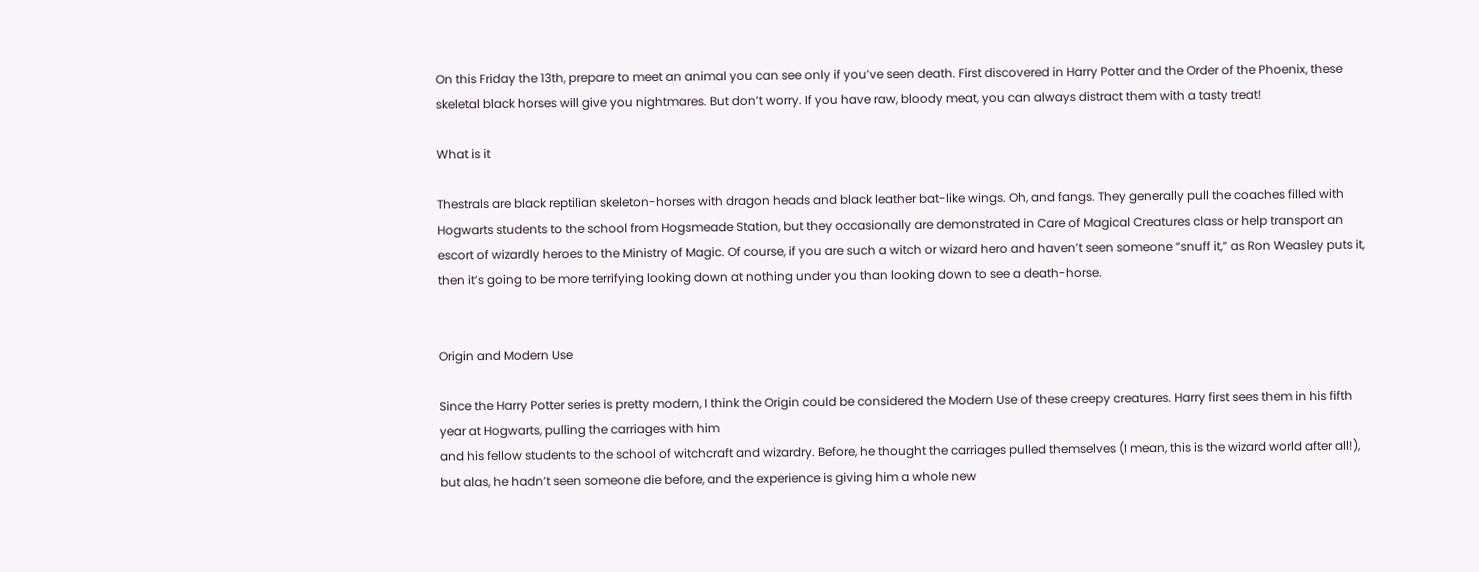On this Friday the 13th, prepare to meet an animal you can see only if you’ve seen death. First discovered in Harry Potter and the Order of the Phoenix, these skeletal black horses will give you nightmares. But don’t worry. If you have raw, bloody meat, you can always distract them with a tasty treat!

What is it

Thestrals are black reptilian skeleton-horses with dragon heads and black leather bat-like wings. Oh, and fangs. They generally pull the coaches filled with Hogwarts students to the school from Hogsmeade Station, but they occasionally are demonstrated in Care of Magical Creatures class or help transport an escort of wizardly heroes to the Ministry of Magic. Of course, if you are such a witch or wizard hero and haven’t seen someone “snuff it,” as Ron Weasley puts it, then it’s going to be more terrifying looking down at nothing under you than looking down to see a death-horse.


Origin and Modern Use

Since the Harry Potter series is pretty modern, I think the Origin could be considered the Modern Use of these creepy creatures. Harry first sees them in his fifth year at Hogwarts, pulling the carriages with him
and his fellow students to the school of witchcraft and wizardry. Before, he thought the carriages pulled themselves (I mean, this is the wizard world after all!), but alas, he hadn’t seen someone die before, and the experience is giving him a whole new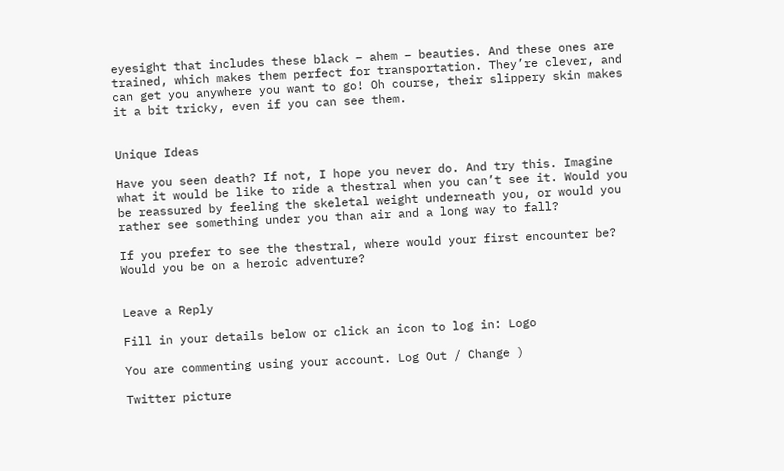eyesight that includes these black – ahem – beauties. And these ones are trained, which makes them perfect for transportation. They’re clever, and can get you anywhere you want to go! Oh course, their slippery skin makes it a bit tricky, even if you can see them.


Unique Ideas

Have you seen death? If not, I hope you never do. And try this. Imagine what it would be like to ride a thestral when you can’t see it. Would you be reassured by feeling the skeletal weight underneath you, or would you rather see something under you than air and a long way to fall?

If you prefer to see the thestral, where would your first encounter be? Would you be on a heroic adventure?


Leave a Reply

Fill in your details below or click an icon to log in: Logo

You are commenting using your account. Log Out / Change )

Twitter picture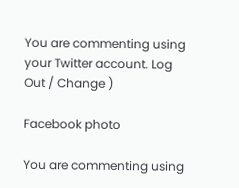You are commenting using your Twitter account. Log Out / Change )

Facebook photo

You are commenting using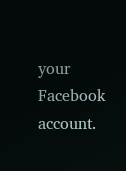your Facebook account.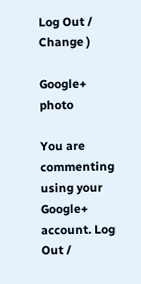Log Out / Change )

Google+ photo

You are commenting using your Google+ account. Log Out /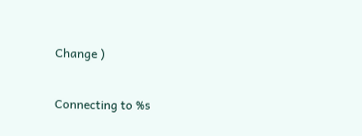Change )

Connecting to %s